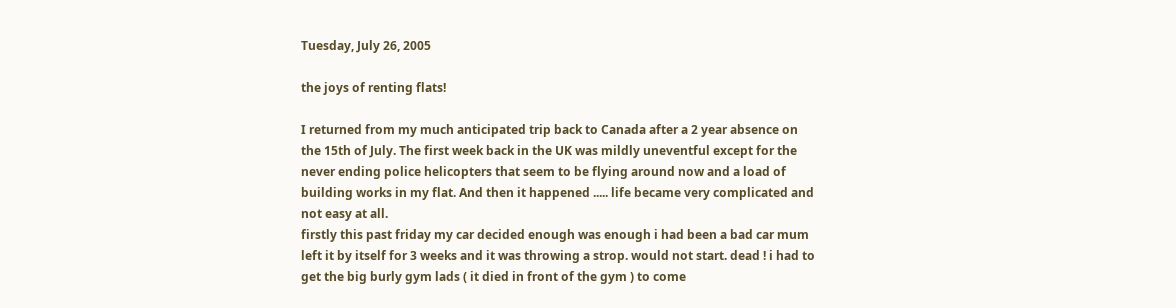Tuesday, July 26, 2005

the joys of renting flats!

I returned from my much anticipated trip back to Canada after a 2 year absence on the 15th of July. The first week back in the UK was mildly uneventful except for the never ending police helicopters that seem to be flying around now and a load of building works in my flat. And then it happened ..... life became very complicated and not easy at all.
firstly this past friday my car decided enough was enough i had been a bad car mum left it by itself for 3 weeks and it was throwing a strop. would not start. dead ! i had to get the big burly gym lads ( it died in front of the gym ) to come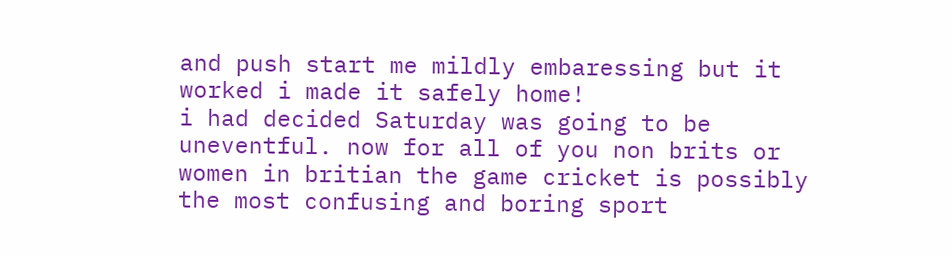and push start me mildly embaressing but it worked i made it safely home!
i had decided Saturday was going to be uneventful. now for all of you non brits or women in britian the game cricket is possibly the most confusing and boring sport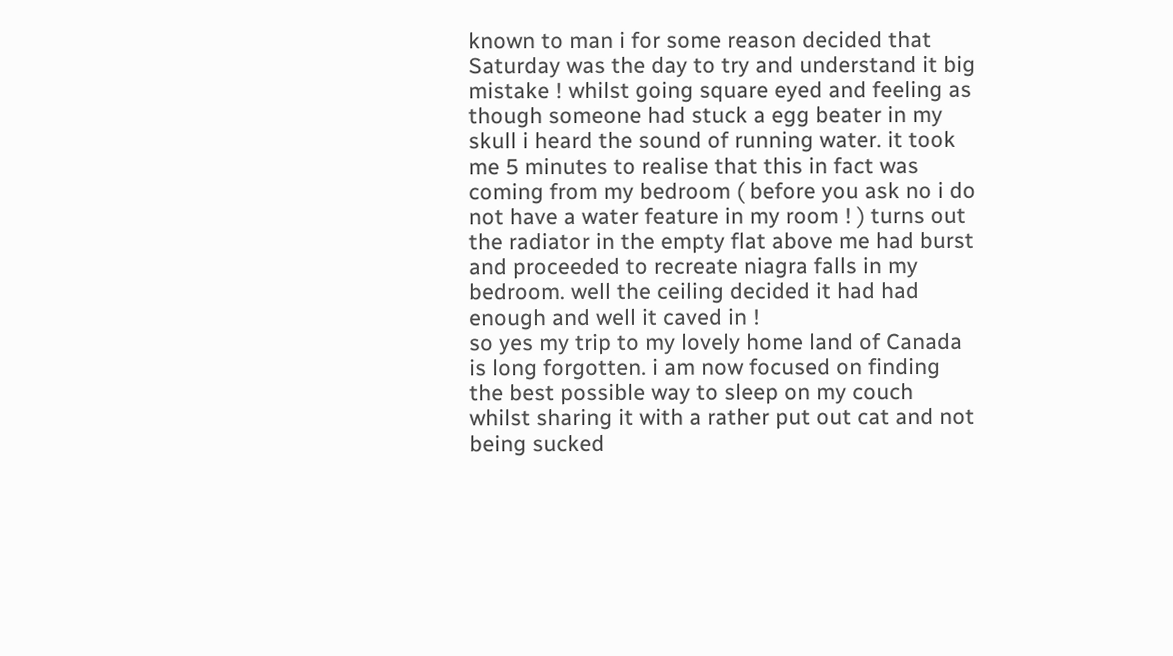known to man i for some reason decided that Saturday was the day to try and understand it big mistake ! whilst going square eyed and feeling as though someone had stuck a egg beater in my skull i heard the sound of running water. it took me 5 minutes to realise that this in fact was coming from my bedroom ( before you ask no i do not have a water feature in my room ! ) turns out the radiator in the empty flat above me had burst and proceeded to recreate niagra falls in my bedroom. well the ceiling decided it had had enough and well it caved in !
so yes my trip to my lovely home land of Canada is long forgotten. i am now focused on finding the best possible way to sleep on my couch whilst sharing it with a rather put out cat and not being sucked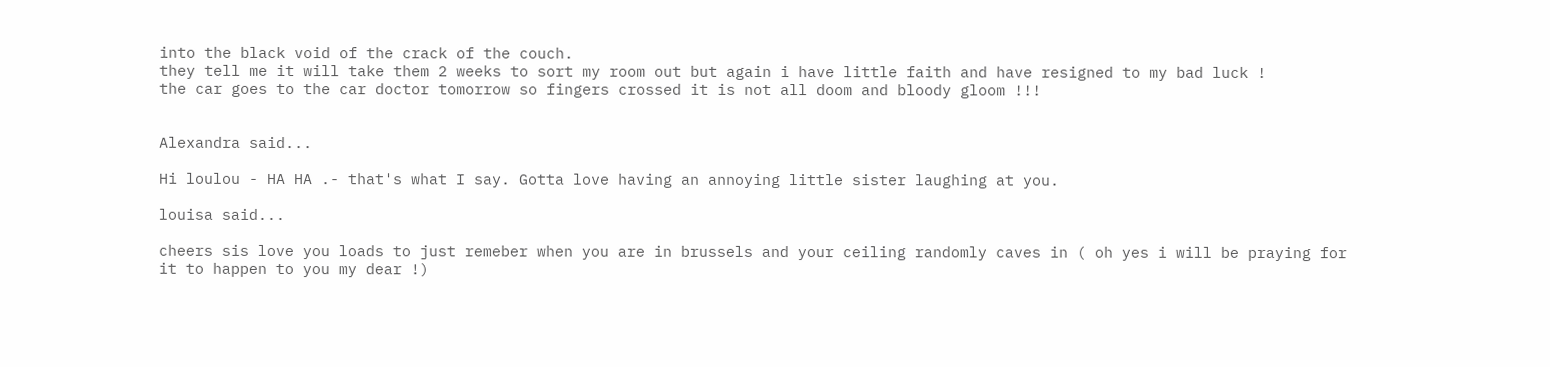into the black void of the crack of the couch.
they tell me it will take them 2 weeks to sort my room out but again i have little faith and have resigned to my bad luck !
the car goes to the car doctor tomorrow so fingers crossed it is not all doom and bloody gloom !!!


Alexandra said...

Hi loulou - HA HA .- that's what I say. Gotta love having an annoying little sister laughing at you.

louisa said...

cheers sis love you loads to just remeber when you are in brussels and your ceiling randomly caves in ( oh yes i will be praying for it to happen to you my dear !)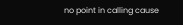no point in calling cause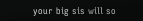your big sis will so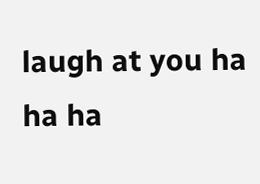laugh at you ha ha ha